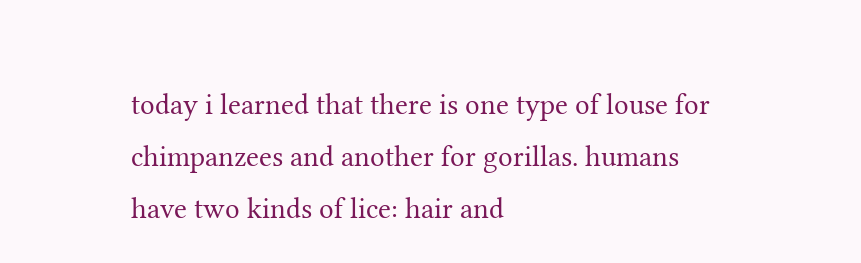today i learned that there is one type of louse for chimpanzees and another for gorillas. humans have two kinds of lice: hair and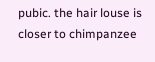pubic. the hair louse is closer to chimpanzee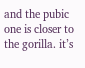and the pubic one is closer to the gorilla. it’s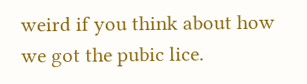weird if you think about how we got the pubic lice.